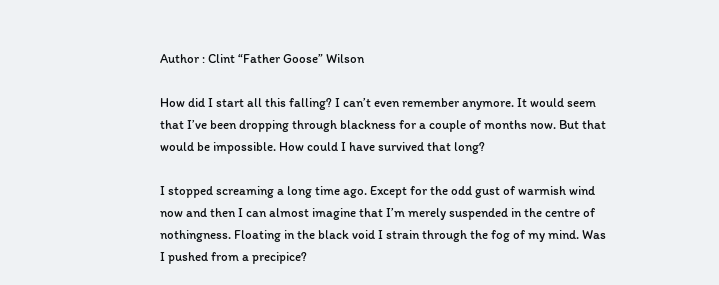Author : Clint “Father Goose” Wilson

How did I start all this falling? I can’t even remember anymore. It would seem that I’ve been dropping through blackness for a couple of months now. But that would be impossible. How could I have survived that long?

I stopped screaming a long time ago. Except for the odd gust of warmish wind now and then I can almost imagine that I’m merely suspended in the centre of nothingness. Floating in the black void I strain through the fog of my mind. Was I pushed from a precipice?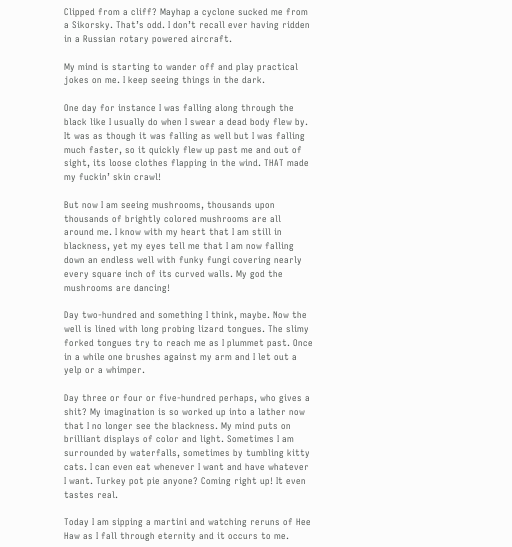Clipped from a cliff? Mayhap a cyclone sucked me from a Sikorsky. That’s odd. I don’t recall ever having ridden in a Russian rotary powered aircraft.

My mind is starting to wander off and play practical jokes on me. I keep seeing things in the dark.

One day for instance I was falling along through the black like I usually do when I swear a dead body flew by. It was as though it was falling as well but I was falling much faster, so it quickly flew up past me and out of sight, its loose clothes flapping in the wind. THAT made my fuckin’ skin crawl!

But now I am seeing mushrooms, thousands upon thousands of brightly colored mushrooms are all around me. I know with my heart that I am still in blackness, yet my eyes tell me that I am now falling down an endless well with funky fungi covering nearly every square inch of its curved walls. My god the mushrooms are dancing!

Day two-hundred and something I think, maybe. Now the well is lined with long probing lizard tongues. The slimy forked tongues try to reach me as I plummet past. Once in a while one brushes against my arm and I let out a yelp or a whimper.

Day three or four or five-hundred perhaps, who gives a shit? My imagination is so worked up into a lather now that I no longer see the blackness. My mind puts on brilliant displays of color and light. Sometimes I am surrounded by waterfalls, sometimes by tumbling kitty cats. I can even eat whenever I want and have whatever I want. Turkey pot pie anyone? Coming right up! It even tastes real.

Today I am sipping a martini and watching reruns of Hee Haw as I fall through eternity and it occurs to me.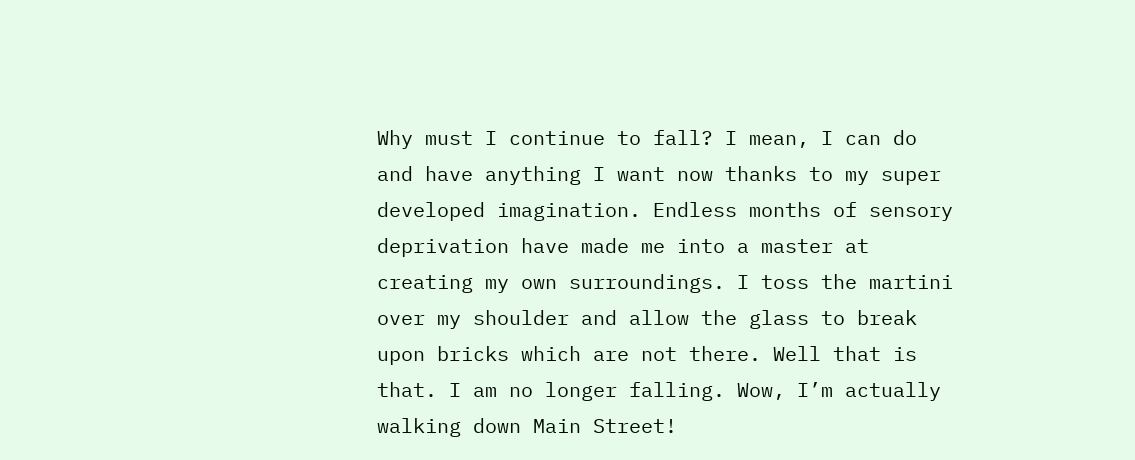Why must I continue to fall? I mean, I can do and have anything I want now thanks to my super developed imagination. Endless months of sensory deprivation have made me into a master at creating my own surroundings. I toss the martini over my shoulder and allow the glass to break upon bricks which are not there. Well that is that. I am no longer falling. Wow, I’m actually walking down Main Street!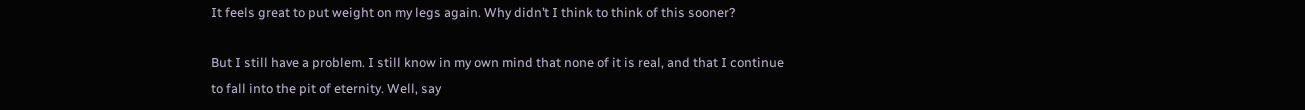It feels great to put weight on my legs again. Why didn’t I think to think of this sooner?

But I still have a problem. I still know in my own mind that none of it is real, and that I continue to fall into the pit of eternity. Well, say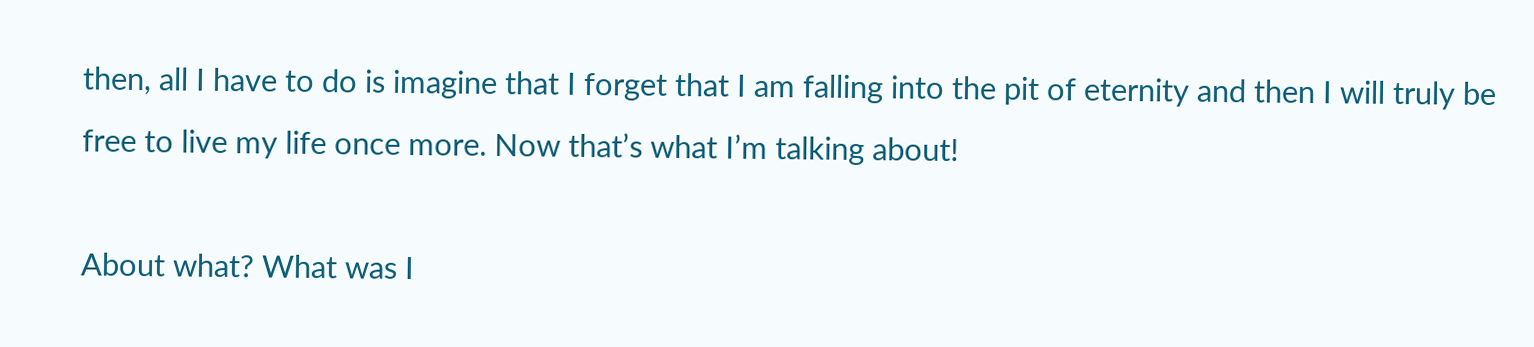then, all I have to do is imagine that I forget that I am falling into the pit of eternity and then I will truly be free to live my life once more. Now that’s what I’m talking about!

About what? What was I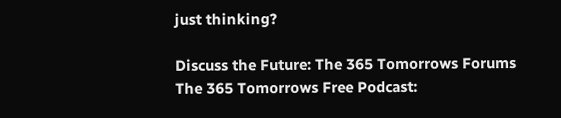just thinking?

Discuss the Future: The 365 Tomorrows Forums
The 365 Tomorrows Free Podcast: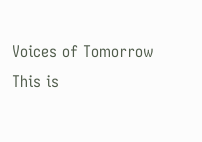Voices of Tomorrow
This is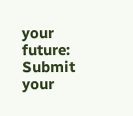your future: Submit your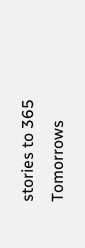stories to 365 Tomorrows